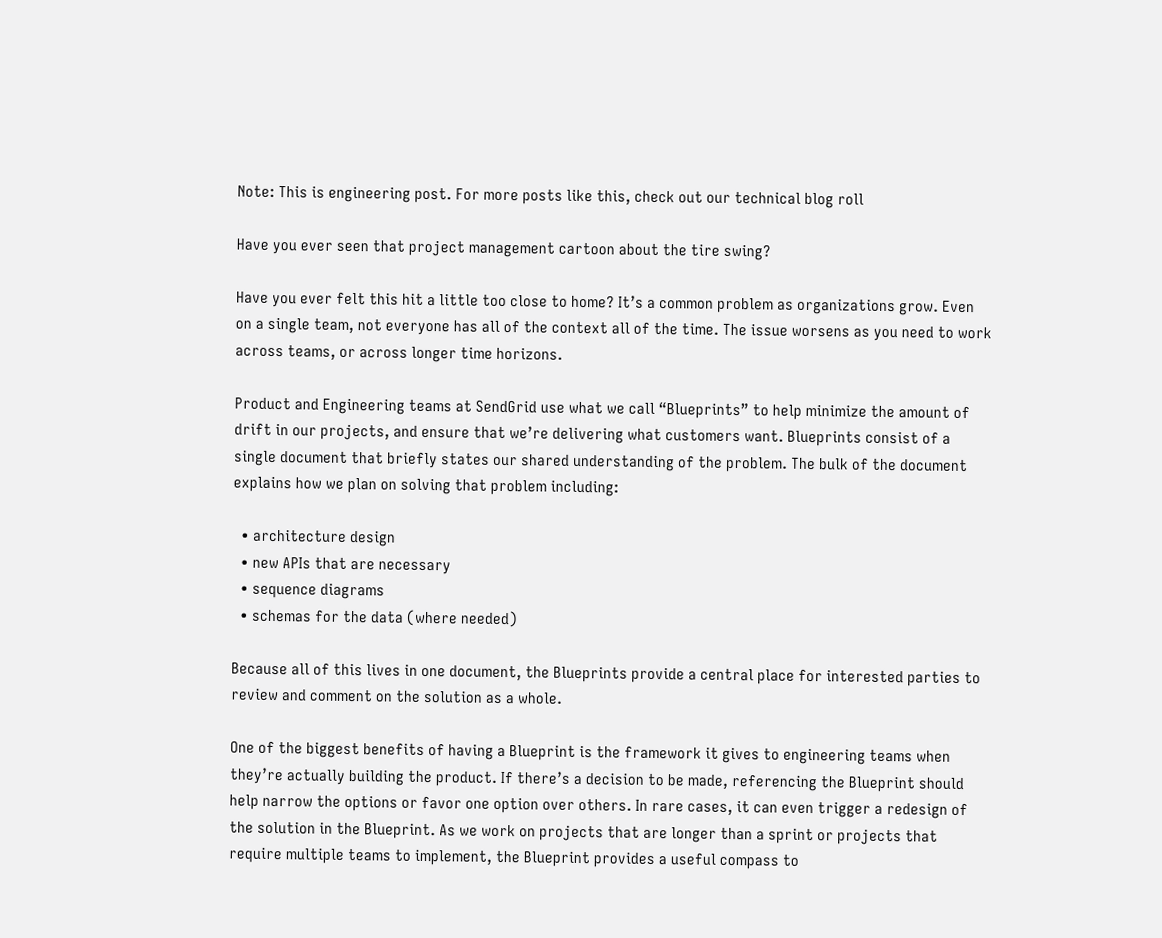Note: This is engineering post. For more posts like this, check out our technical blog roll

Have you ever seen that project management cartoon about the tire swing?

Have you ever felt this hit a little too close to home? It’s a common problem as organizations grow. Even on a single team, not everyone has all of the context all of the time. The issue worsens as you need to work across teams, or across longer time horizons.

Product and Engineering teams at SendGrid use what we call “Blueprints” to help minimize the amount of drift in our projects, and ensure that we’re delivering what customers want. Blueprints consist of a single document that briefly states our shared understanding of the problem. The bulk of the document explains how we plan on solving that problem including:

  • architecture design
  • new APIs that are necessary
  • sequence diagrams
  • schemas for the data (where needed)

Because all of this lives in one document, the Blueprints provide a central place for interested parties to review and comment on the solution as a whole.

One of the biggest benefits of having a Blueprint is the framework it gives to engineering teams when they’re actually building the product. If there’s a decision to be made, referencing the Blueprint should help narrow the options or favor one option over others. In rare cases, it can even trigger a redesign of the solution in the Blueprint. As we work on projects that are longer than a sprint or projects that require multiple teams to implement, the Blueprint provides a useful compass to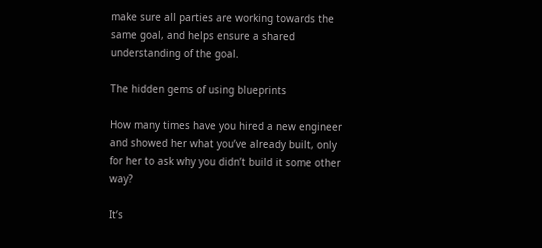make sure all parties are working towards the same goal, and helps ensure a shared understanding of the goal.

The hidden gems of using blueprints

How many times have you hired a new engineer and showed her what you’ve already built, only for her to ask why you didn’t build it some other way?

It’s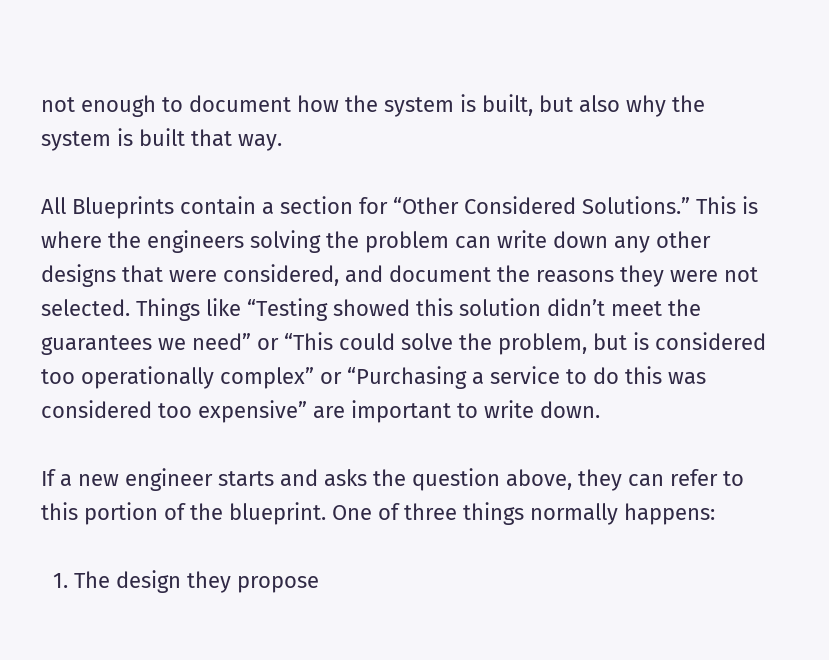not enough to document how the system is built, but also why the system is built that way.

All Blueprints contain a section for “Other Considered Solutions.” This is where the engineers solving the problem can write down any other designs that were considered, and document the reasons they were not selected. Things like “Testing showed this solution didn’t meet the guarantees we need” or “This could solve the problem, but is considered too operationally complex” or “Purchasing a service to do this was considered too expensive” are important to write down.

If a new engineer starts and asks the question above, they can refer to this portion of the blueprint. One of three things normally happens:

  1. The design they propose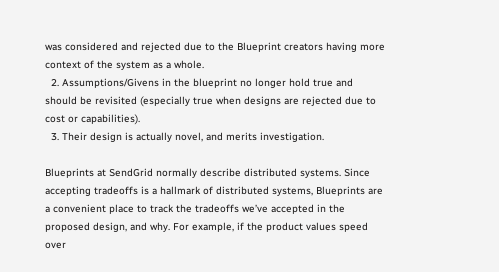was considered and rejected due to the Blueprint creators having more context of the system as a whole.
  2. Assumptions/Givens in the blueprint no longer hold true and should be revisited (especially true when designs are rejected due to cost or capabilities).
  3. Their design is actually novel, and merits investigation.

Blueprints at SendGrid normally describe distributed systems. Since accepting tradeoffs is a hallmark of distributed systems, Blueprints are a convenient place to track the tradeoffs we’ve accepted in the proposed design, and why. For example, if the product values speed over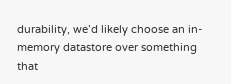durability, we’d likely choose an in-memory datastore over something that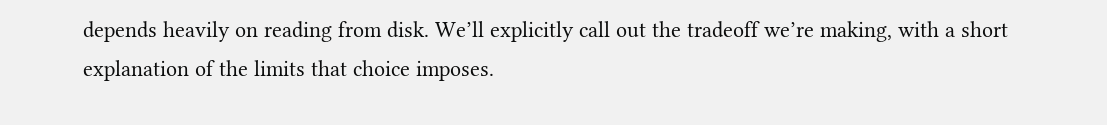depends heavily on reading from disk. We’ll explicitly call out the tradeoff we’re making, with a short explanation of the limits that choice imposes.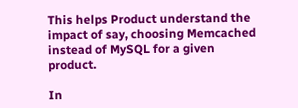This helps Product understand the impact of say, choosing Memcached instead of MySQL for a given product.

In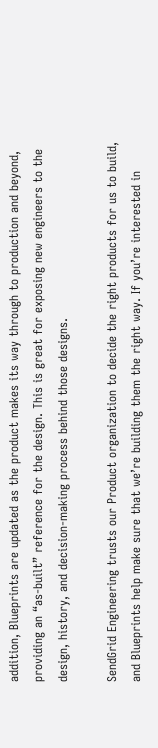addition, Blueprints are updated as the product makes its way through to production and beyond, providing an “as-built” reference for the design. This is great for exposing new engineers to the design, history, and decision-making process behind those designs.

SendGrid Engineering trusts our Product organization to decide the right products for us to build, and Blueprints help make sure that we’re building them the right way. If you’re interested in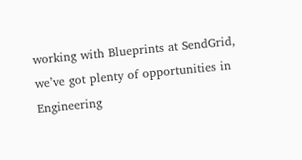working with Blueprints at SendGrid, we’ve got plenty of opportunities in Engineering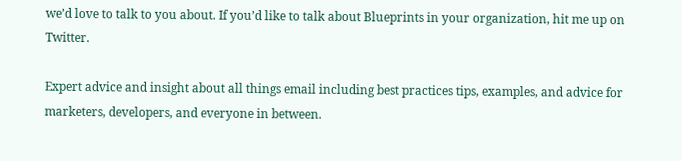we’d love to talk to you about. If you’d like to talk about Blueprints in your organization, hit me up on Twitter.

Expert advice and insight about all things email including best practices tips, examples, and advice for marketers, developers, and everyone in between.